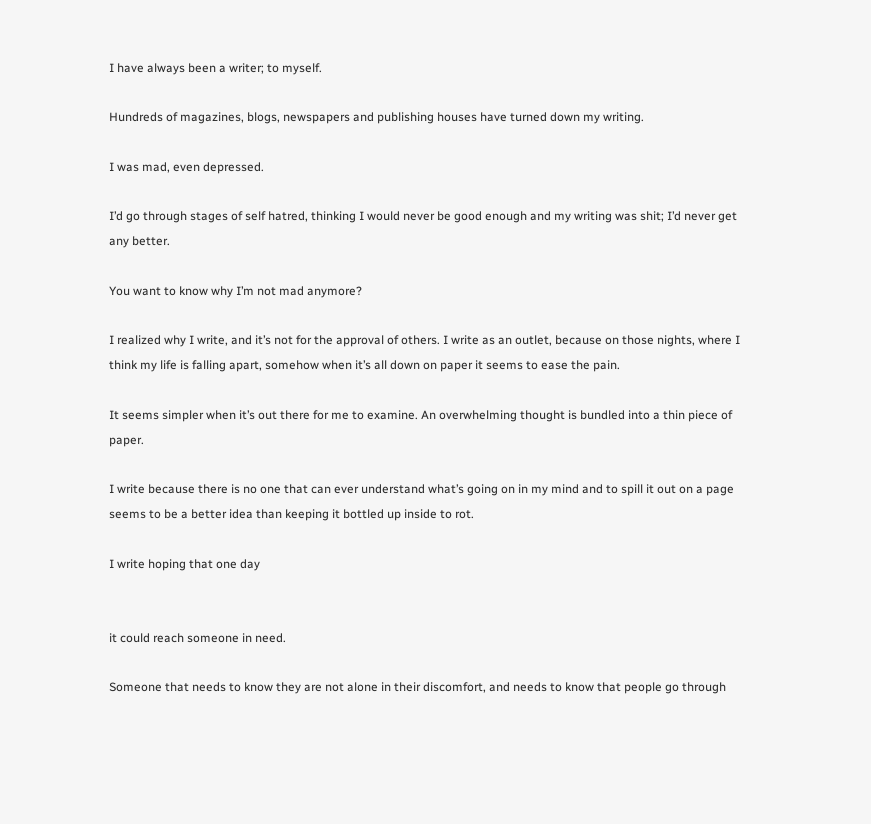I have always been a writer; to myself.

Hundreds of magazines, blogs, newspapers and publishing houses have turned down my writing.

I was mad, even depressed.

I’d go through stages of self hatred, thinking I would never be good enough and my writing was shit; I’d never get any better.

You want to know why I’m not mad anymore?

I realized why I write, and it’s not for the approval of others. I write as an outlet, because on those nights, where I think my life is falling apart, somehow when it’s all down on paper it seems to ease the pain.

It seems simpler when it’s out there for me to examine. An overwhelming thought is bundled into a thin piece of paper.

I write because there is no one that can ever understand what’s going on in my mind and to spill it out on a page seems to be a better idea than keeping it bottled up inside to rot.

I write hoping that one day


it could reach someone in need.

Someone that needs to know they are not alone in their discomfort, and needs to know that people go through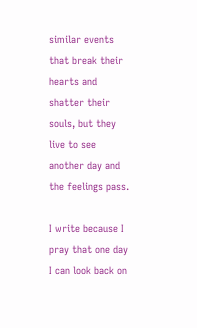similar events that break their hearts and shatter their souls, but they live to see another day and the feelings pass.

I write because I pray that one day I can look back on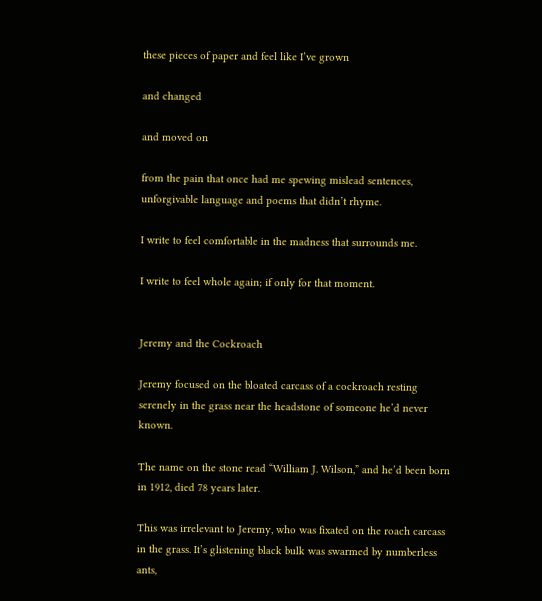these pieces of paper and feel like I’ve grown

and changed

and moved on

from the pain that once had me spewing mislead sentences, unforgivable language and poems that didn’t rhyme.

I write to feel comfortable in the madness that surrounds me.

I write to feel whole again; if only for that moment.


Jeremy and the Cockroach

Jeremy focused on the bloated carcass of a cockroach resting serenely in the grass near the headstone of someone he’d never known.

The name on the stone read “William J. Wilson,” and he’d been born in 1912, died 78 years later.

This was irrelevant to Jeremy, who was fixated on the roach carcass in the grass. It’s glistening black bulk was swarmed by numberless ants,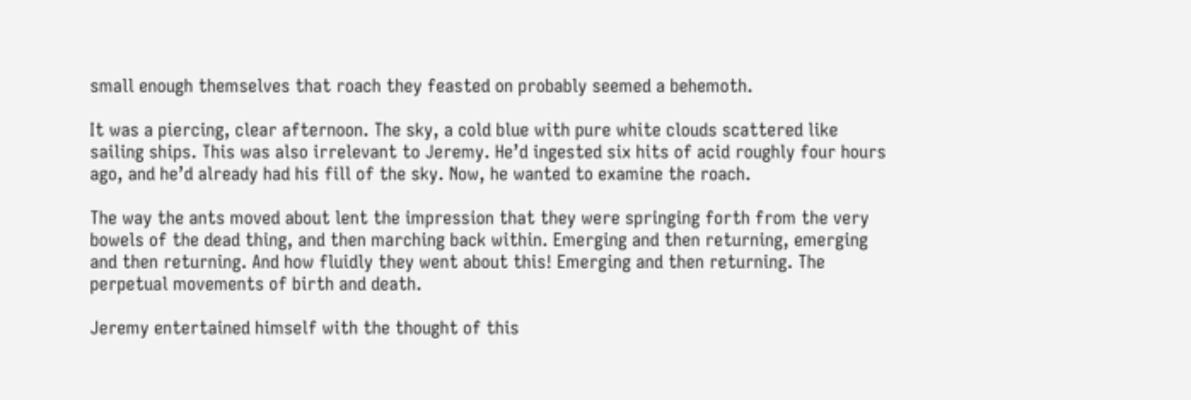small enough themselves that roach they feasted on probably seemed a behemoth.

It was a piercing, clear afternoon. The sky, a cold blue with pure white clouds scattered like sailing ships. This was also irrelevant to Jeremy. He’d ingested six hits of acid roughly four hours ago, and he’d already had his fill of the sky. Now, he wanted to examine the roach.

The way the ants moved about lent the impression that they were springing forth from the very bowels of the dead thing, and then marching back within. Emerging and then returning, emerging and then returning. And how fluidly they went about this! Emerging and then returning. The perpetual movements of birth and death.

Jeremy entertained himself with the thought of this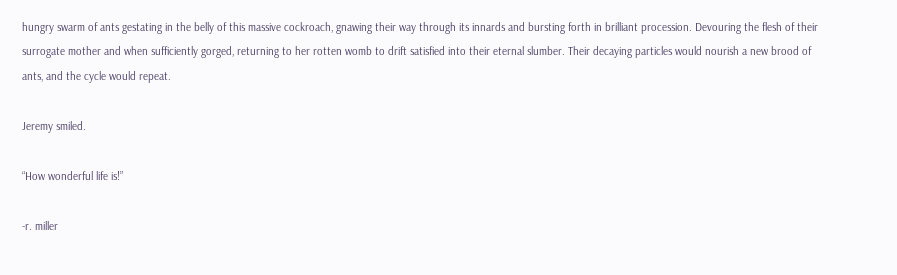hungry swarm of ants gestating in the belly of this massive cockroach, gnawing their way through its innards and bursting forth in brilliant procession. Devouring the flesh of their surrogate mother and when sufficiently gorged, returning to her rotten womb to drift satisfied into their eternal slumber. Their decaying particles would nourish a new brood of ants, and the cycle would repeat.

Jeremy smiled.

“How wonderful life is!”

-r. miller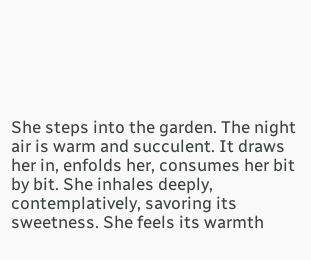She steps into the garden. The night air is warm and succulent. It draws her in, enfolds her, consumes her bit by bit. She inhales deeply, contemplatively, savoring its sweetness. She feels its warmth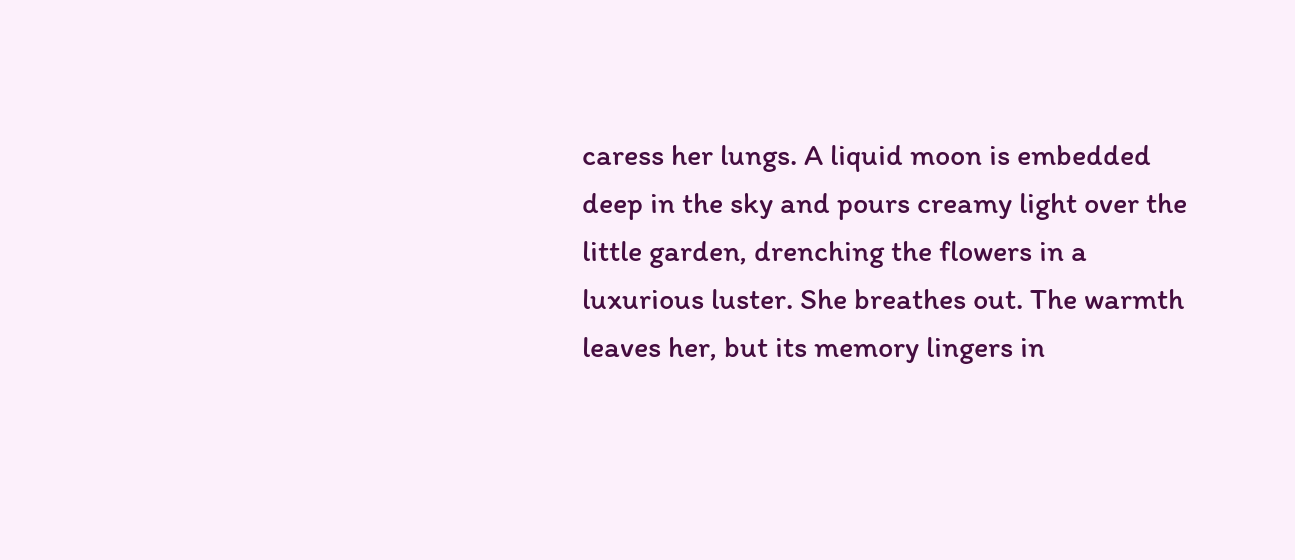caress her lungs. A liquid moon is embedded deep in the sky and pours creamy light over the little garden, drenching the flowers in a luxurious luster. She breathes out. The warmth leaves her, but its memory lingers in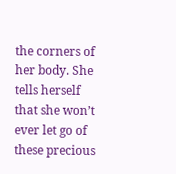the corners of her body. She tells herself that she won’t ever let go of these precious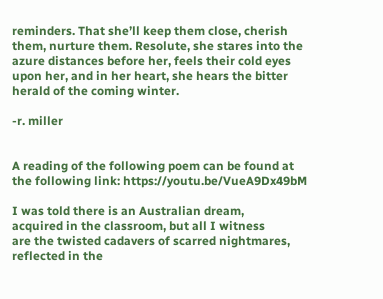reminders. That she’ll keep them close, cherish them, nurture them. Resolute, she stares into the azure distances before her, feels their cold eyes upon her, and in her heart, she hears the bitter herald of the coming winter.

-r. miller


A reading of the following poem can be found at the following link: https://youtu.be/VueA9Dx49bM

I was told there is an Australian dream,
acquired in the classroom, but all I witness
are the twisted cadavers of scarred nightmares,
reflected in the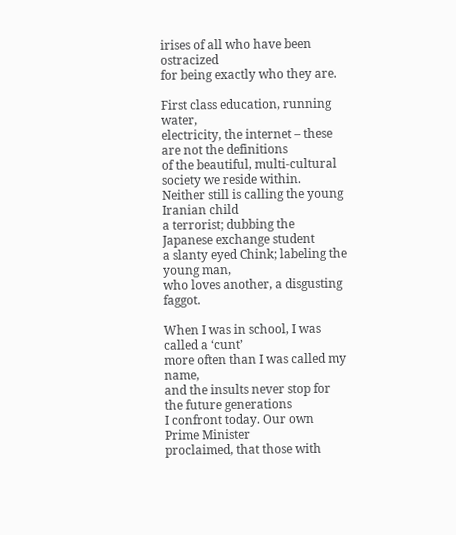irises of all who have been ostracized
for being exactly who they are.

First class education, running water,
electricity, the internet – these are not the definitions
of the beautiful, multi-cultural society we reside within.
Neither still is calling the young Iranian child
a terrorist; dubbing the Japanese exchange student
a slanty eyed Chink; labeling the young man,
who loves another, a disgusting faggot.

When I was in school, I was called a ‘cunt’
more often than I was called my name,
and the insults never stop for the future generations
I confront today. Our own Prime Minister
proclaimed, that those with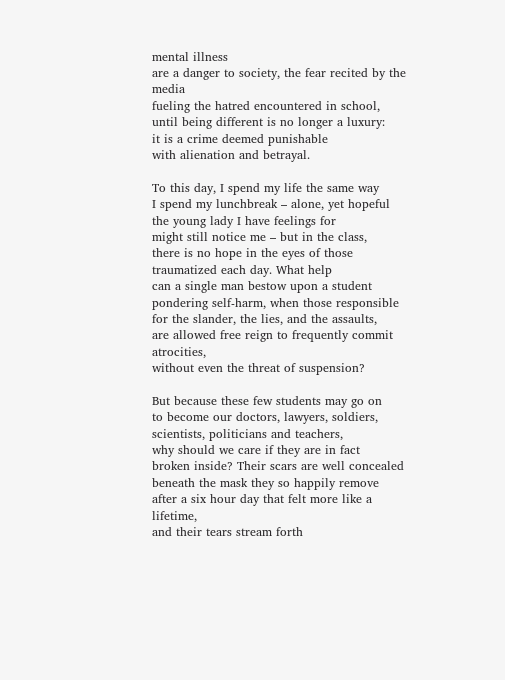mental illness
are a danger to society, the fear recited by the media
fueling the hatred encountered in school,
until being different is no longer a luxury:
it is a crime deemed punishable
with alienation and betrayal.

To this day, I spend my life the same way
I spend my lunchbreak – alone, yet hopeful
the young lady I have feelings for
might still notice me – but in the class,
there is no hope in the eyes of those
traumatized each day. What help
can a single man bestow upon a student
pondering self-harm, when those responsible
for the slander, the lies, and the assaults,
are allowed free reign to frequently commit atrocities,
without even the threat of suspension?

But because these few students may go on
to become our doctors, lawyers, soldiers,
scientists, politicians and teachers,
why should we care if they are in fact
broken inside? Their scars are well concealed
beneath the mask they so happily remove
after a six hour day that felt more like a lifetime,
and their tears stream forth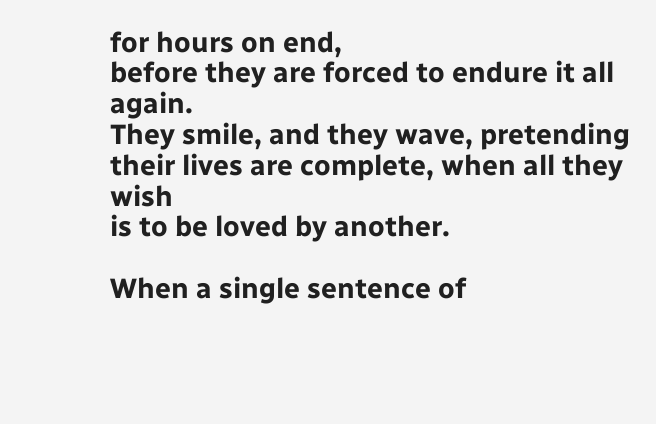for hours on end,
before they are forced to endure it all again.
They smile, and they wave, pretending
their lives are complete, when all they wish
is to be loved by another.

When a single sentence of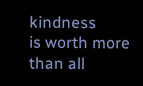kindness
is worth more than all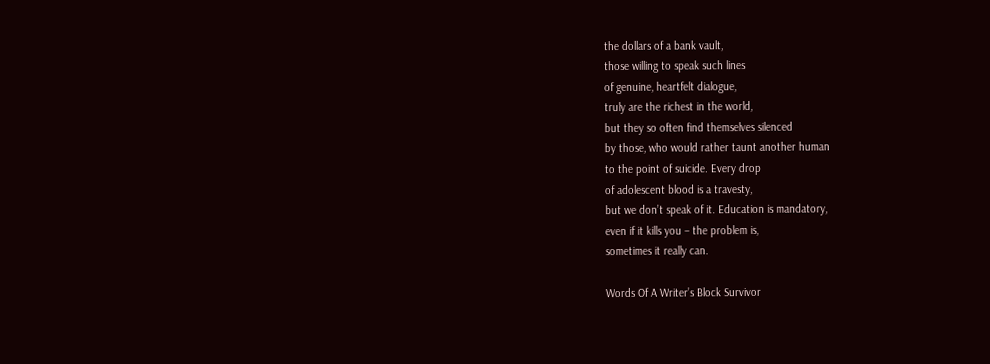the dollars of a bank vault,
those willing to speak such lines
of genuine, heartfelt dialogue,
truly are the richest in the world,
but they so often find themselves silenced
by those, who would rather taunt another human
to the point of suicide. Every drop
of adolescent blood is a travesty,
but we don’t speak of it. Education is mandatory,
even if it kills you – the problem is,
sometimes it really can.

Words Of A Writer’s Block Survivor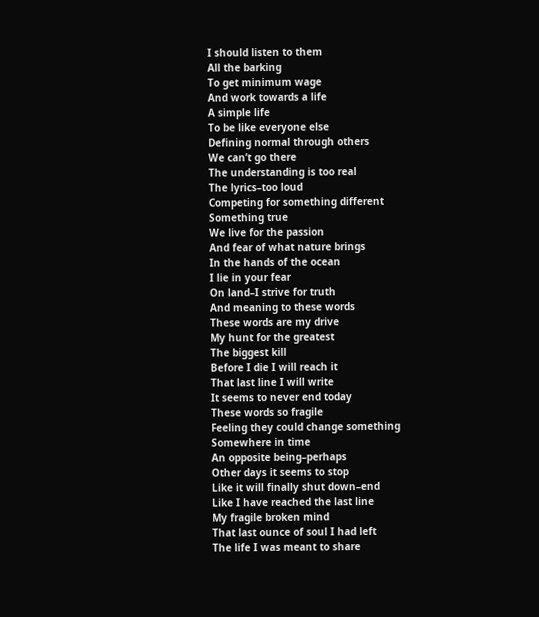I should listen to them
All the barking
To get minimum wage
And work towards a life
A simple life
To be like everyone else
Defining normal through others
We can’t go there
The understanding is too real
The lyrics–too loud
Competing for something different
Something true
We live for the passion
And fear of what nature brings
In the hands of the ocean
I lie in your fear
On land–I strive for truth
And meaning to these words
These words are my drive
My hunt for the greatest
The biggest kill
Before I die I will reach it
That last line I will write
It seems to never end today
These words so fragile
Feeling they could change something
Somewhere in time
An opposite being–perhaps
Other days it seems to stop
Like it will finally shut down–end
Like I have reached the last line
My fragile broken mind
That last ounce of soul I had left
The life I was meant to share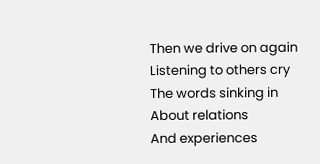Then we drive on again
Listening to others cry
The words sinking in
About relations
And experiences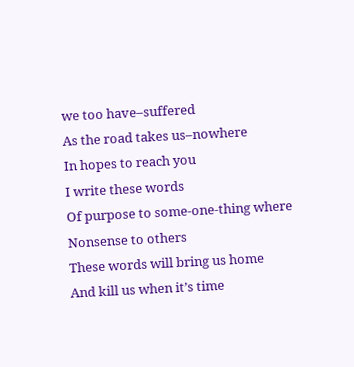we too have–suffered
As the road takes us–nowhere
In hopes to reach you
I write these words
Of purpose to some-one-thing where
Nonsense to others
These words will bring us home
And kill us when it’s time